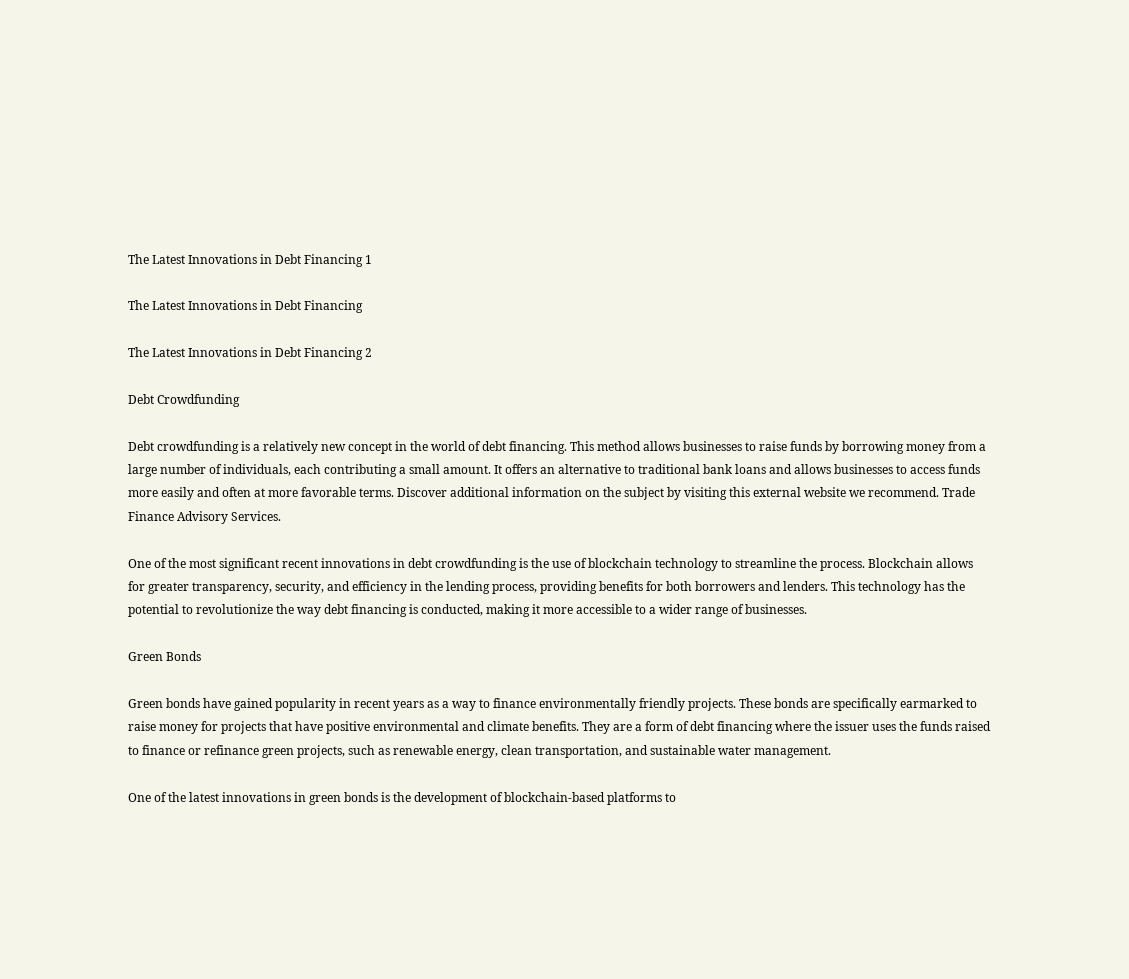The Latest Innovations in Debt Financing 1

The Latest Innovations in Debt Financing

The Latest Innovations in Debt Financing 2

Debt Crowdfunding

Debt crowdfunding is a relatively new concept in the world of debt financing. This method allows businesses to raise funds by borrowing money from a large number of individuals, each contributing a small amount. It offers an alternative to traditional bank loans and allows businesses to access funds more easily and often at more favorable terms. Discover additional information on the subject by visiting this external website we recommend. Trade Finance Advisory Services.

One of the most significant recent innovations in debt crowdfunding is the use of blockchain technology to streamline the process. Blockchain allows for greater transparency, security, and efficiency in the lending process, providing benefits for both borrowers and lenders. This technology has the potential to revolutionize the way debt financing is conducted, making it more accessible to a wider range of businesses.

Green Bonds

Green bonds have gained popularity in recent years as a way to finance environmentally friendly projects. These bonds are specifically earmarked to raise money for projects that have positive environmental and climate benefits. They are a form of debt financing where the issuer uses the funds raised to finance or refinance green projects, such as renewable energy, clean transportation, and sustainable water management.

One of the latest innovations in green bonds is the development of blockchain-based platforms to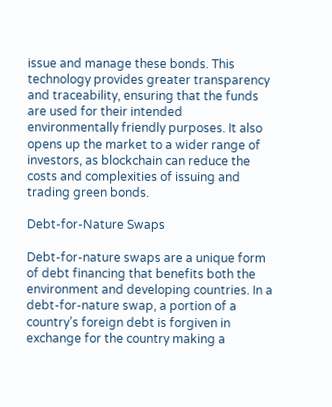issue and manage these bonds. This technology provides greater transparency and traceability, ensuring that the funds are used for their intended environmentally friendly purposes. It also opens up the market to a wider range of investors, as blockchain can reduce the costs and complexities of issuing and trading green bonds.

Debt-for-Nature Swaps

Debt-for-nature swaps are a unique form of debt financing that benefits both the environment and developing countries. In a debt-for-nature swap, a portion of a country’s foreign debt is forgiven in exchange for the country making a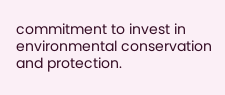commitment to invest in environmental conservation and protection.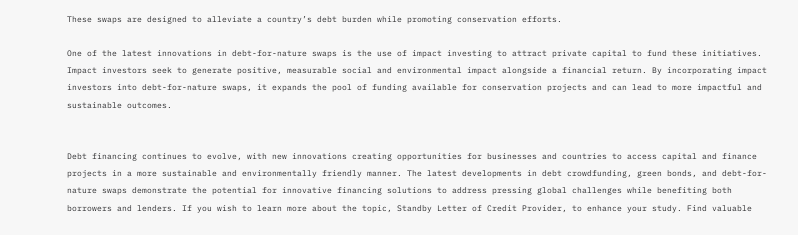These swaps are designed to alleviate a country’s debt burden while promoting conservation efforts.

One of the latest innovations in debt-for-nature swaps is the use of impact investing to attract private capital to fund these initiatives. Impact investors seek to generate positive, measurable social and environmental impact alongside a financial return. By incorporating impact investors into debt-for-nature swaps, it expands the pool of funding available for conservation projects and can lead to more impactful and sustainable outcomes.


Debt financing continues to evolve, with new innovations creating opportunities for businesses and countries to access capital and finance projects in a more sustainable and environmentally friendly manner. The latest developments in debt crowdfunding, green bonds, and debt-for-nature swaps demonstrate the potential for innovative financing solutions to address pressing global challenges while benefiting both borrowers and lenders. If you wish to learn more about the topic, Standby Letter of Credit Provider, to enhance your study. Find valuable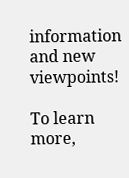information and new viewpoints!

To learn more,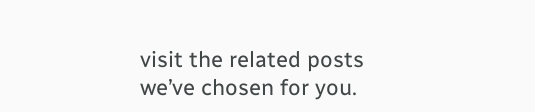visit the related posts we’ve chosen for you.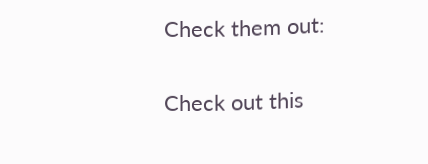Check them out:

Check out this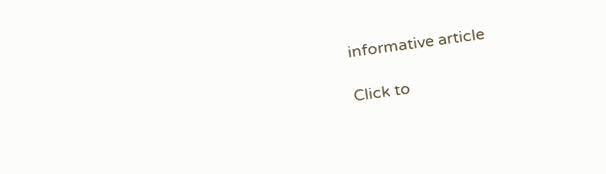informative article

Click to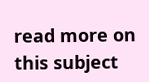read more on this subject